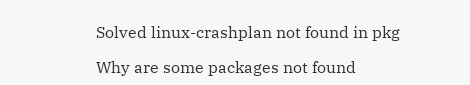Solved linux-crashplan not found in pkg

Why are some packages not found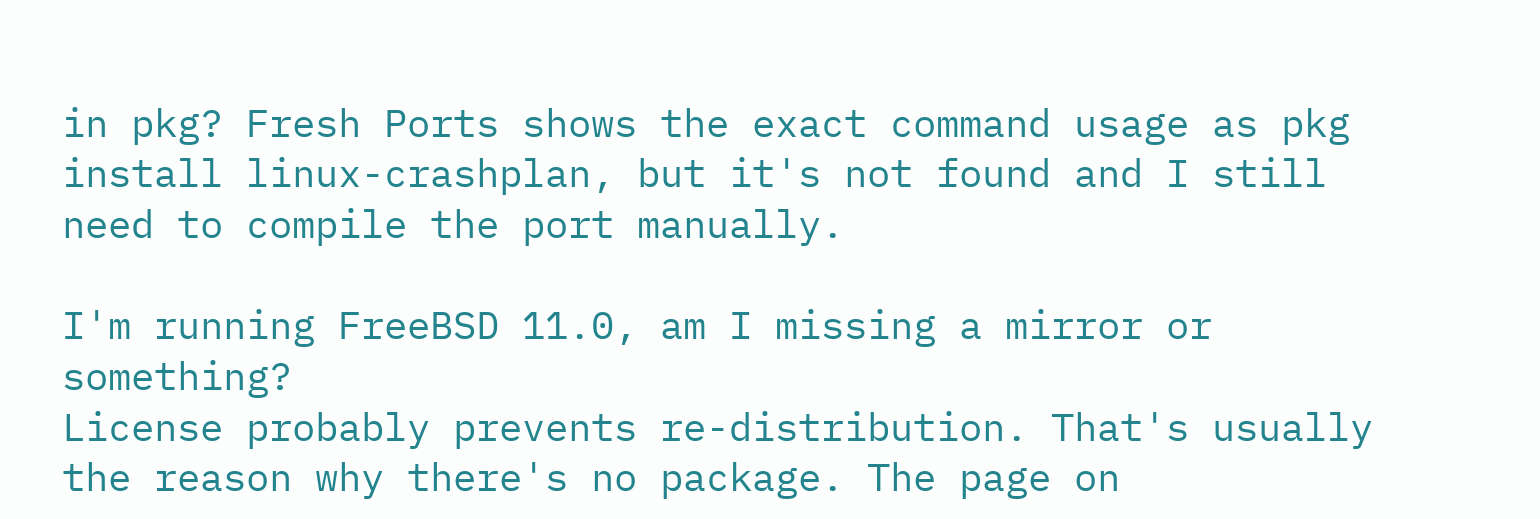in pkg? Fresh Ports shows the exact command usage as pkg install linux-crashplan, but it's not found and I still need to compile the port manually.

I'm running FreeBSD 11.0, am I missing a mirror or something?
License probably prevents re-distribution. That's usually the reason why there's no package. The page on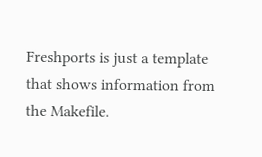Freshports is just a template that shows information from the Makefile.